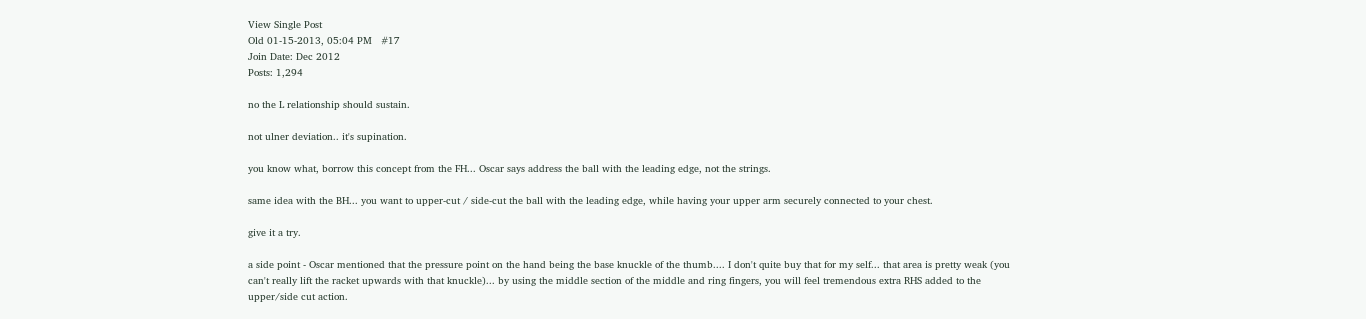View Single Post
Old 01-15-2013, 05:04 PM   #17
Join Date: Dec 2012
Posts: 1,294

no the L relationship should sustain.

not ulner deviation.. it's supination.

you know what, borrow this concept from the FH... Oscar says address the ball with the leading edge, not the strings.

same idea with the BH... you want to upper-cut / side-cut the ball with the leading edge, while having your upper arm securely connected to your chest.

give it a try.

a side point - Oscar mentioned that the pressure point on the hand being the base knuckle of the thumb.... I don't quite buy that for my self... that area is pretty weak (you can't really lift the racket upwards with that knuckle)... by using the middle section of the middle and ring fingers, you will feel tremendous extra RHS added to the upper/side cut action.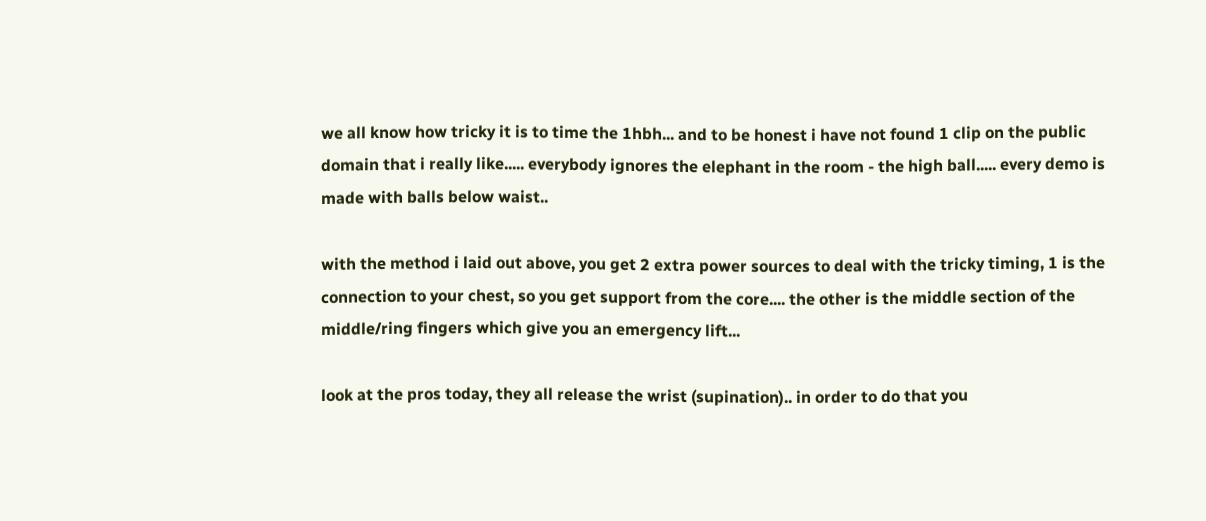we all know how tricky it is to time the 1hbh... and to be honest i have not found 1 clip on the public domain that i really like..... everybody ignores the elephant in the room - the high ball..... every demo is made with balls below waist..

with the method i laid out above, you get 2 extra power sources to deal with the tricky timing, 1 is the connection to your chest, so you get support from the core.... the other is the middle section of the middle/ring fingers which give you an emergency lift...

look at the pros today, they all release the wrist (supination).. in order to do that you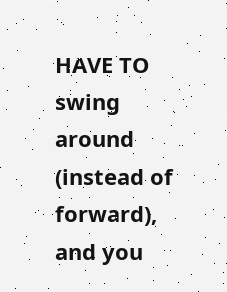HAVE TO swing around (instead of forward), and you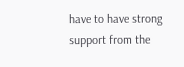have to have strong support from the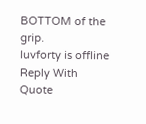BOTTOM of the grip.
luvforty is offline   Reply With Quote